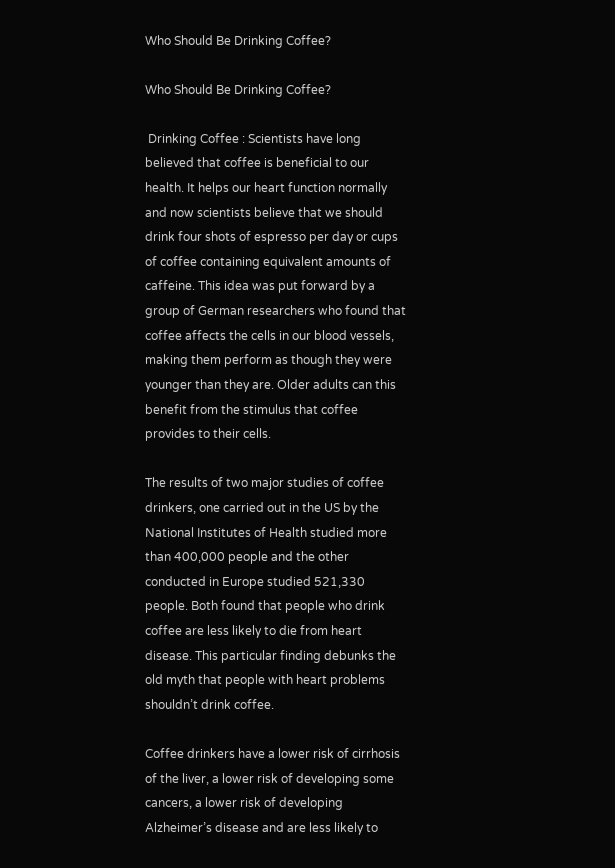Who Should Be Drinking Coffee?

Who Should Be Drinking Coffee?

 Drinking Coffee : Scientists have long believed that coffee is beneficial to our health. It helps our heart function normally and now scientists believe that we should drink four shots of espresso per day or cups of coffee containing equivalent amounts of caffeine. This idea was put forward by a group of German researchers who found that coffee affects the cells in our blood vessels, making them perform as though they were younger than they are. Older adults can this benefit from the stimulus that coffee provides to their cells.

The results of two major studies of coffee drinkers, one carried out in the US by the National Institutes of Health studied more than 400,000 people and the other conducted in Europe studied 521,330 people. Both found that people who drink coffee are less likely to die from heart disease. This particular finding debunks the old myth that people with heart problems shouldn’t drink coffee.

Coffee drinkers have a lower risk of cirrhosis of the liver, a lower risk of developing some cancers, a lower risk of developing Alzheimer’s disease and are less likely to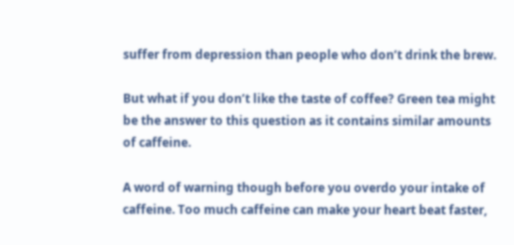suffer from depression than people who don’t drink the brew.

But what if you don’t like the taste of coffee? Green tea might be the answer to this question as it contains similar amounts of caffeine.

A word of warning though before you overdo your intake of caffeine. Too much caffeine can make your heart beat faster,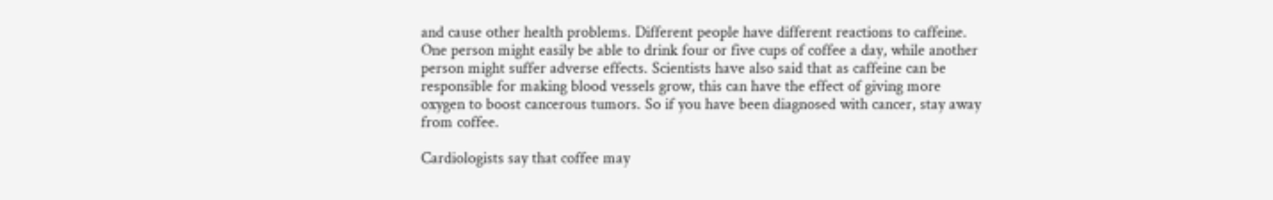and cause other health problems. Different people have different reactions to caffeine. One person might easily be able to drink four or five cups of coffee a day, while another person might suffer adverse effects. Scientists have also said that as caffeine can be responsible for making blood vessels grow, this can have the effect of giving more oxygen to boost cancerous tumors. So if you have been diagnosed with cancer, stay away from coffee.

Cardiologists say that coffee may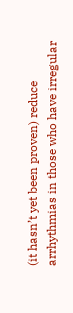(it hasn’t yet been proven) reduce arrhythmias in those who have irregular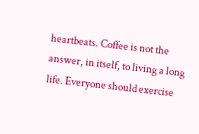heartbeats. Coffee is not the answer, in itself, to living a long life. Everyone should exercise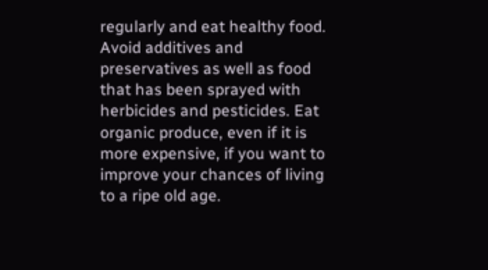regularly and eat healthy food. Avoid additives and preservatives as well as food that has been sprayed with herbicides and pesticides. Eat organic produce, even if it is more expensive, if you want to improve your chances of living to a ripe old age.